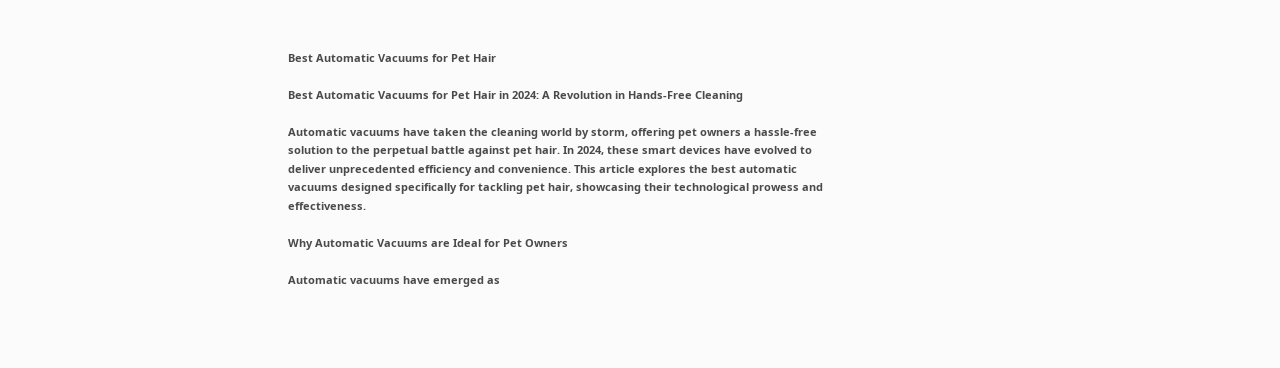Best Automatic Vacuums for Pet Hair

Best Automatic Vacuums for Pet Hair in 2024: A Revolution in Hands-Free Cleaning

Automatic vacuums have taken the cleaning world by storm, offering pet owners a hassle-free solution to the perpetual battle against pet hair. In 2024, these smart devices have evolved to deliver unprecedented efficiency and convenience. This article explores the best automatic vacuums designed specifically for tackling pet hair, showcasing their technological prowess and effectiveness.

Why Automatic Vacuums are Ideal for Pet Owners

Automatic vacuums have emerged as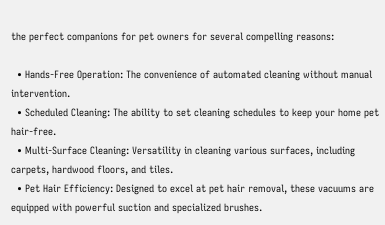the perfect companions for pet owners for several compelling reasons:

  • Hands-Free Operation: The convenience of automated cleaning without manual intervention.
  • Scheduled Cleaning: The ability to set cleaning schedules to keep your home pet hair-free.
  • Multi-Surface Cleaning: Versatility in cleaning various surfaces, including carpets, hardwood floors, and tiles.
  • Pet Hair Efficiency: Designed to excel at pet hair removal, these vacuums are equipped with powerful suction and specialized brushes.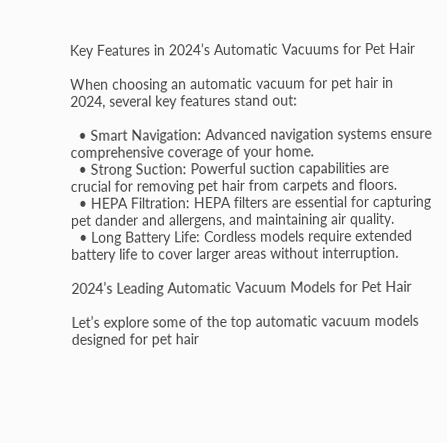Key Features in 2024’s Automatic Vacuums for Pet Hair

When choosing an automatic vacuum for pet hair in 2024, several key features stand out:

  • Smart Navigation: Advanced navigation systems ensure comprehensive coverage of your home.
  • Strong Suction: Powerful suction capabilities are crucial for removing pet hair from carpets and floors.
  • HEPA Filtration: HEPA filters are essential for capturing pet dander and allergens, and maintaining air quality.
  • Long Battery Life: Cordless models require extended battery life to cover larger areas without interruption.

2024’s Leading Automatic Vacuum Models for Pet Hair

Let’s explore some of the top automatic vacuum models designed for pet hair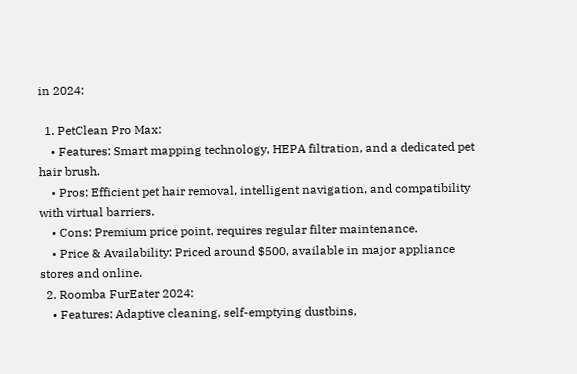in 2024:

  1. PetClean Pro Max:
    • Features: Smart mapping technology, HEPA filtration, and a dedicated pet hair brush.
    • Pros: Efficient pet hair removal, intelligent navigation, and compatibility with virtual barriers.
    • Cons: Premium price point, requires regular filter maintenance.
    • Price & Availability: Priced around $500, available in major appliance stores and online.
  2. Roomba FurEater 2024:
    • Features: Adaptive cleaning, self-emptying dustbins,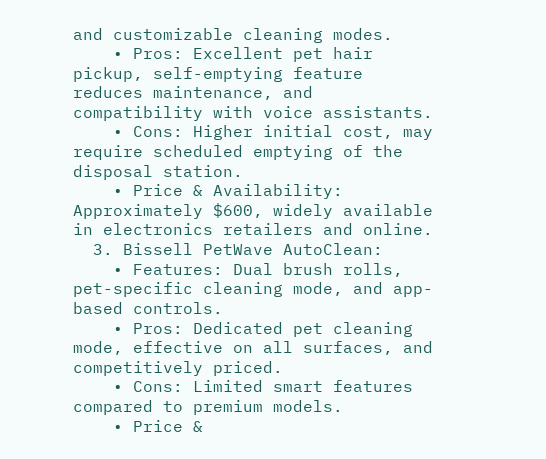and customizable cleaning modes.
    • Pros: Excellent pet hair pickup, self-emptying feature reduces maintenance, and compatibility with voice assistants.
    • Cons: Higher initial cost, may require scheduled emptying of the disposal station.
    • Price & Availability: Approximately $600, widely available in electronics retailers and online.
  3. Bissell PetWave AutoClean:
    • Features: Dual brush rolls, pet-specific cleaning mode, and app-based controls.
    • Pros: Dedicated pet cleaning mode, effective on all surfaces, and competitively priced.
    • Cons: Limited smart features compared to premium models.
    • Price &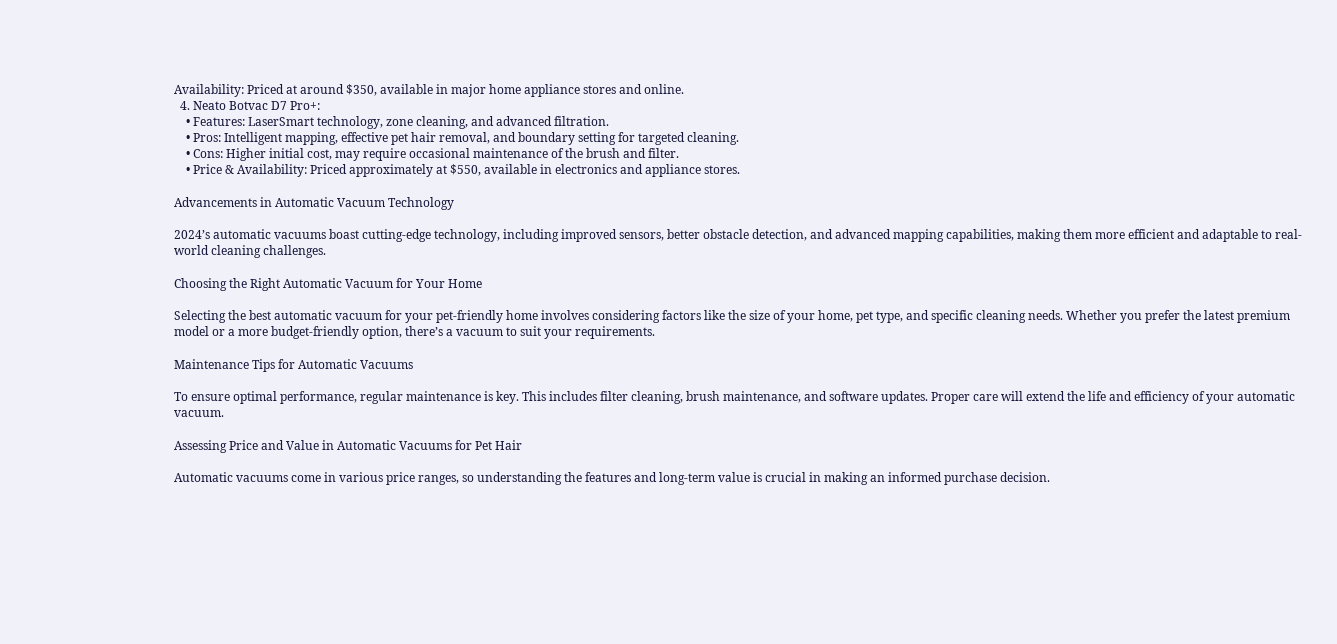Availability: Priced at around $350, available in major home appliance stores and online.
  4. Neato Botvac D7 Pro+:
    • Features: LaserSmart technology, zone cleaning, and advanced filtration.
    • Pros: Intelligent mapping, effective pet hair removal, and boundary setting for targeted cleaning.
    • Cons: Higher initial cost, may require occasional maintenance of the brush and filter.
    • Price & Availability: Priced approximately at $550, available in electronics and appliance stores.

Advancements in Automatic Vacuum Technology

2024’s automatic vacuums boast cutting-edge technology, including improved sensors, better obstacle detection, and advanced mapping capabilities, making them more efficient and adaptable to real-world cleaning challenges.

Choosing the Right Automatic Vacuum for Your Home

Selecting the best automatic vacuum for your pet-friendly home involves considering factors like the size of your home, pet type, and specific cleaning needs. Whether you prefer the latest premium model or a more budget-friendly option, there’s a vacuum to suit your requirements.

Maintenance Tips for Automatic Vacuums

To ensure optimal performance, regular maintenance is key. This includes filter cleaning, brush maintenance, and software updates. Proper care will extend the life and efficiency of your automatic vacuum.

Assessing Price and Value in Automatic Vacuums for Pet Hair

Automatic vacuums come in various price ranges, so understanding the features and long-term value is crucial in making an informed purchase decision.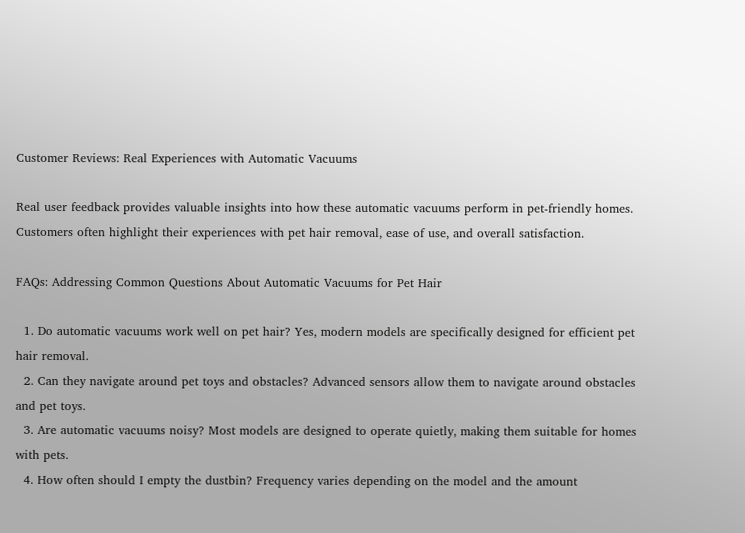Customer Reviews: Real Experiences with Automatic Vacuums

Real user feedback provides valuable insights into how these automatic vacuums perform in pet-friendly homes. Customers often highlight their experiences with pet hair removal, ease of use, and overall satisfaction.

FAQs: Addressing Common Questions About Automatic Vacuums for Pet Hair

  1. Do automatic vacuums work well on pet hair? Yes, modern models are specifically designed for efficient pet hair removal.
  2. Can they navigate around pet toys and obstacles? Advanced sensors allow them to navigate around obstacles and pet toys.
  3. Are automatic vacuums noisy? Most models are designed to operate quietly, making them suitable for homes with pets.
  4. How often should I empty the dustbin? Frequency varies depending on the model and the amount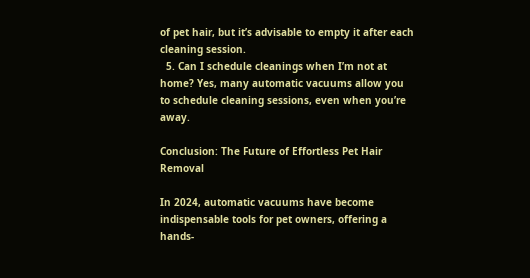of pet hair, but it’s advisable to empty it after each cleaning session.
  5. Can I schedule cleanings when I’m not at home? Yes, many automatic vacuums allow you to schedule cleaning sessions, even when you’re away.

Conclusion: The Future of Effortless Pet Hair Removal

In 2024, automatic vacuums have become indispensable tools for pet owners, offering a hands-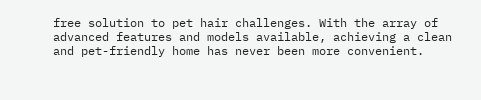free solution to pet hair challenges. With the array of advanced features and models available, achieving a clean and pet-friendly home has never been more convenient.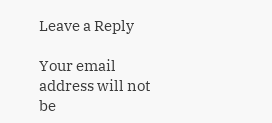Leave a Reply

Your email address will not be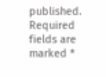published. Required fields are marked *